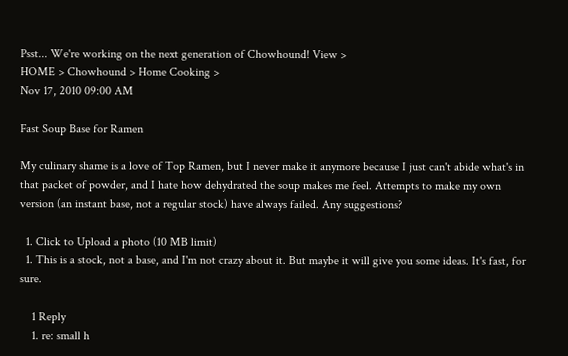Psst... We're working on the next generation of Chowhound! View >
HOME > Chowhound > Home Cooking >
Nov 17, 2010 09:00 AM

Fast Soup Base for Ramen

My culinary shame is a love of Top Ramen, but I never make it anymore because I just can't abide what's in that packet of powder, and I hate how dehydrated the soup makes me feel. Attempts to make my own version (an instant base, not a regular stock) have always failed. Any suggestions?

  1. Click to Upload a photo (10 MB limit)
  1. This is a stock, not a base, and I'm not crazy about it. But maybe it will give you some ideas. It's fast, for sure.

    1 Reply
    1. re: small h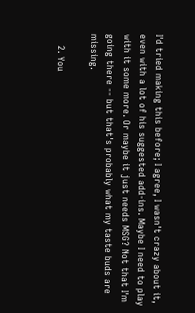I'd tried making this before; I agree, I wasn't crazy about it, even with a lot of his suggested add-ins. Maybe I need to play with it some more. Or maybe it just needs MSG? Not that I'm going there -- but that's probably what my taste buds are missing.

    2. You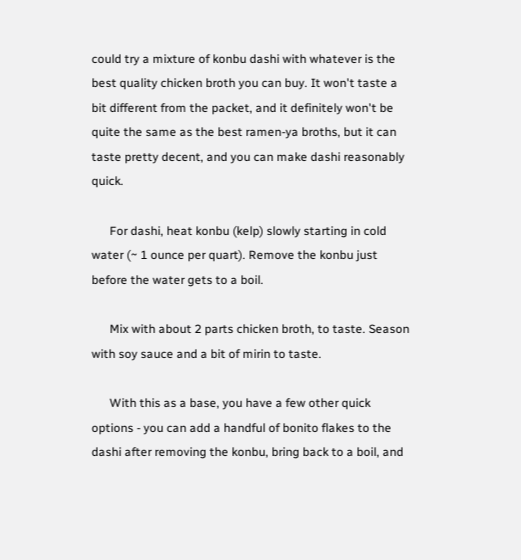could try a mixture of konbu dashi with whatever is the best quality chicken broth you can buy. It won't taste a bit different from the packet, and it definitely won't be quite the same as the best ramen-ya broths, but it can taste pretty decent, and you can make dashi reasonably quick.

      For dashi, heat konbu (kelp) slowly starting in cold water (~ 1 ounce per quart). Remove the konbu just before the water gets to a boil.

      Mix with about 2 parts chicken broth, to taste. Season with soy sauce and a bit of mirin to taste.

      With this as a base, you have a few other quick options - you can add a handful of bonito flakes to the dashi after removing the konbu, bring back to a boil, and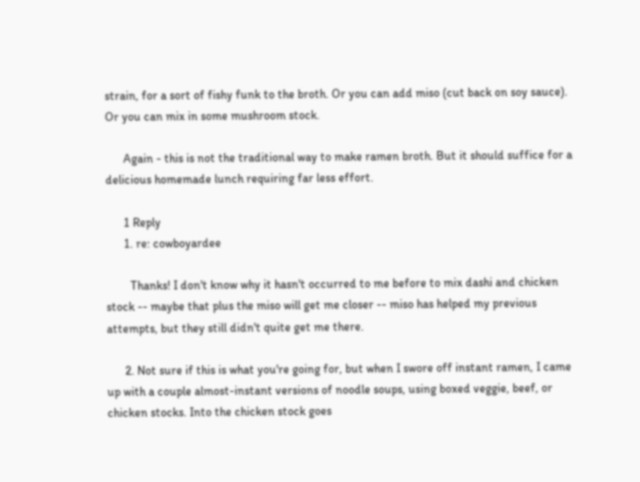strain, for a sort of fishy funk to the broth. Or you can add miso (cut back on soy sauce). Or you can mix in some mushroom stock.

      Again - this is not the traditional way to make ramen broth. But it should suffice for a delicious homemade lunch requiring far less effort.

      1 Reply
      1. re: cowboyardee

        Thanks! I don't know why it hasn't occurred to me before to mix dashi and chicken stock -- maybe that plus the miso will get me closer -- miso has helped my previous attempts, but they still didn't quite get me there.

      2. Not sure if this is what you're going for, but when I swore off instant ramen, I came up with a couple almost-instant versions of noodle soups, using boxed veggie, beef, or chicken stocks. Into the chicken stock goes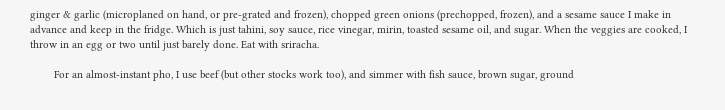ginger & garlic (microplaned on hand, or pre-grated and frozen), chopped green onions (prechopped, frozen), and a sesame sauce I make in advance and keep in the fridge. Which is just tahini, soy sauce, rice vinegar, mirin, toasted sesame oil, and sugar. When the veggies are cooked, I throw in an egg or two until just barely done. Eat with sriracha.

        For an almost-instant pho, I use beef (but other stocks work too), and simmer with fish sauce, brown sugar, ground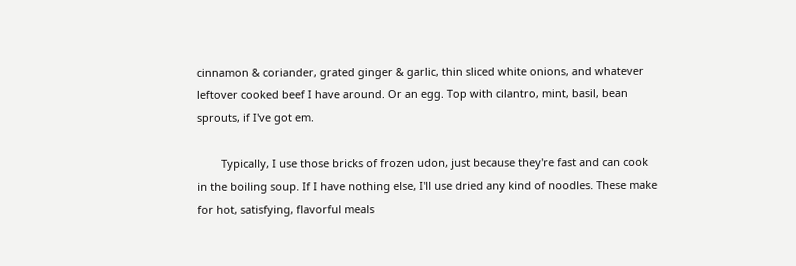cinnamon & coriander, grated ginger & garlic, thin sliced white onions, and whatever leftover cooked beef I have around. Or an egg. Top with cilantro, mint, basil, bean sprouts, if I've got em.

        Typically, I use those bricks of frozen udon, just because they're fast and can cook in the boiling soup. If I have nothing else, I'll use dried any kind of noodles. These make for hot, satisfying, flavorful meals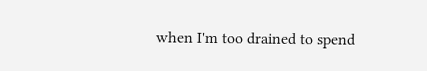when I'm too drained to spend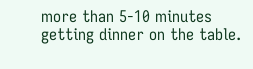more than 5-10 minutes getting dinner on the table.